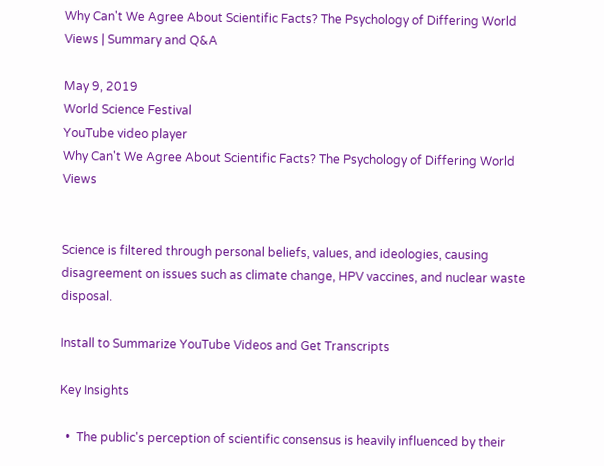Why Can't We Agree About Scientific Facts? The Psychology of Differing World Views | Summary and Q&A

May 9, 2019
World Science Festival
YouTube video player
Why Can't We Agree About Scientific Facts? The Psychology of Differing World Views


Science is filtered through personal beliefs, values, and ideologies, causing disagreement on issues such as climate change, HPV vaccines, and nuclear waste disposal.

Install to Summarize YouTube Videos and Get Transcripts

Key Insights

  •  The public's perception of scientific consensus is heavily influenced by their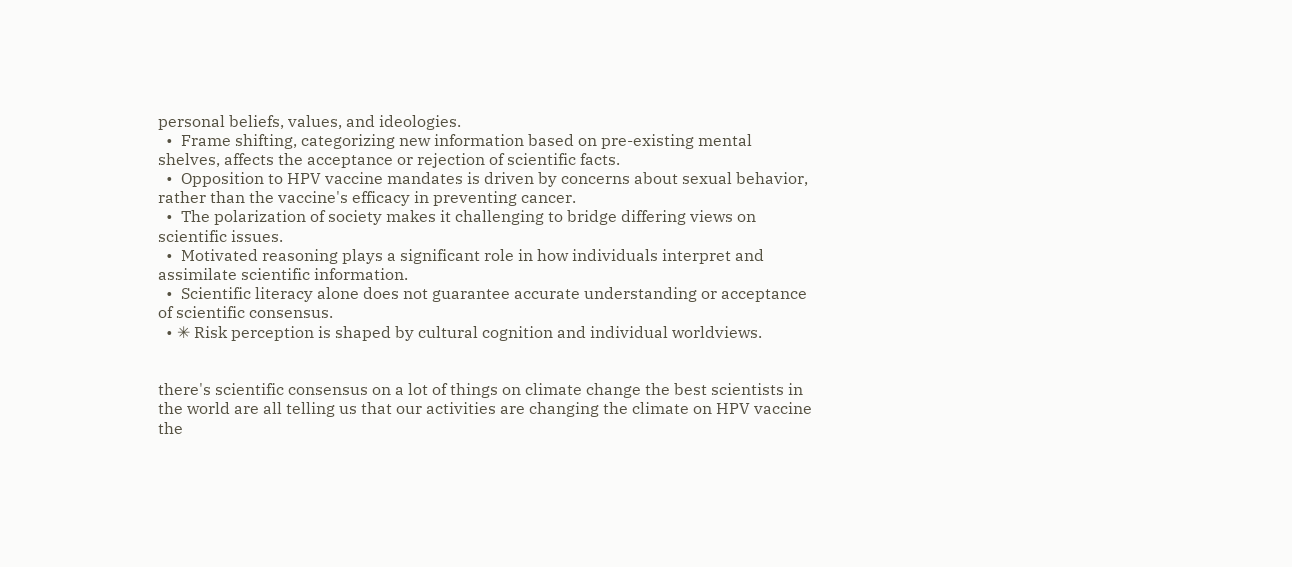personal beliefs, values, and ideologies.
  •  Frame shifting, categorizing new information based on pre-existing mental shelves, affects the acceptance or rejection of scientific facts.
  •  Opposition to HPV vaccine mandates is driven by concerns about sexual behavior, rather than the vaccine's efficacy in preventing cancer.
  •  The polarization of society makes it challenging to bridge differing views on scientific issues.
  •  Motivated reasoning plays a significant role in how individuals interpret and assimilate scientific information.
  •  Scientific literacy alone does not guarantee accurate understanding or acceptance of scientific consensus.
  • ✳ Risk perception is shaped by cultural cognition and individual worldviews.


there's scientific consensus on a lot of things on climate change the best scientists in the world are all telling us that our activities are changing the climate on HPV vaccine the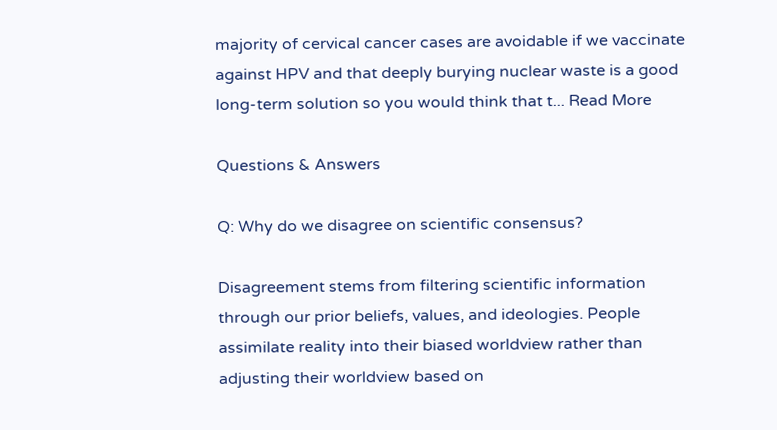majority of cervical cancer cases are avoidable if we vaccinate against HPV and that deeply burying nuclear waste is a good long-term solution so you would think that t... Read More

Questions & Answers

Q: Why do we disagree on scientific consensus?

Disagreement stems from filtering scientific information through our prior beliefs, values, and ideologies. People assimilate reality into their biased worldview rather than adjusting their worldview based on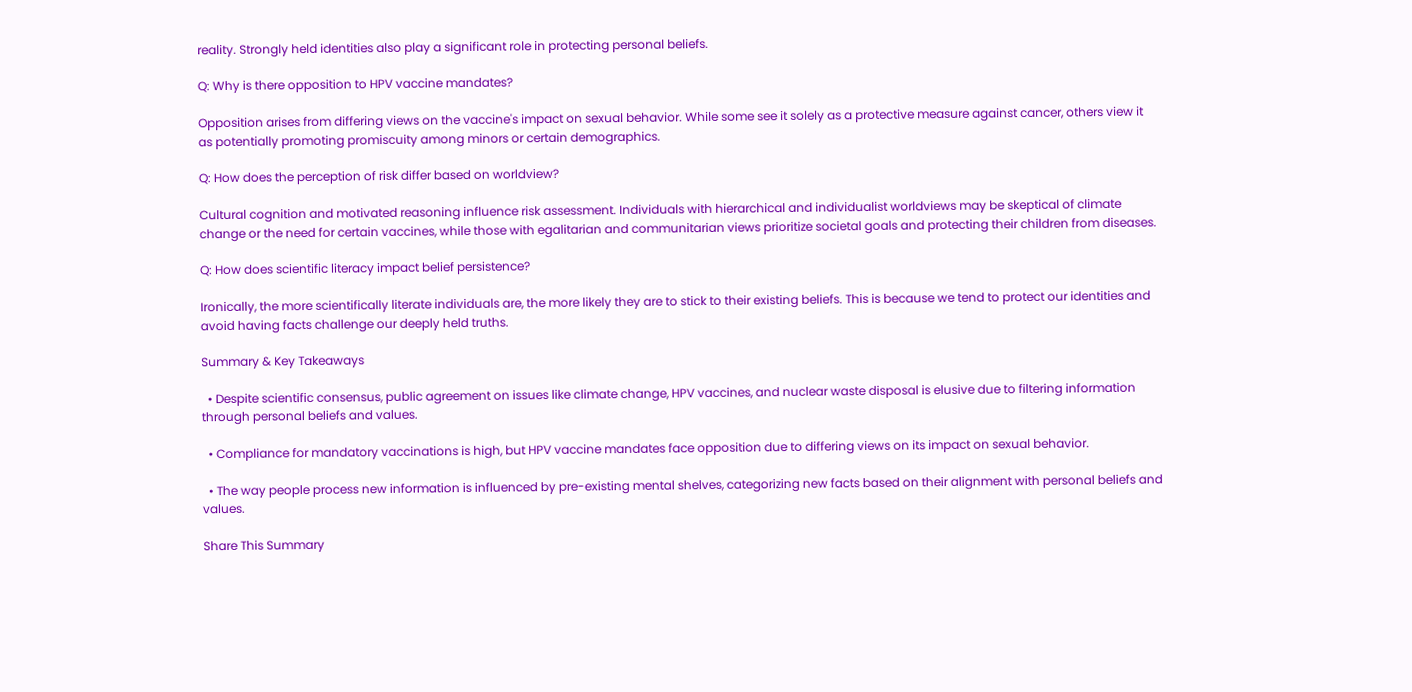reality. Strongly held identities also play a significant role in protecting personal beliefs.

Q: Why is there opposition to HPV vaccine mandates?

Opposition arises from differing views on the vaccine's impact on sexual behavior. While some see it solely as a protective measure against cancer, others view it as potentially promoting promiscuity among minors or certain demographics.

Q: How does the perception of risk differ based on worldview?

Cultural cognition and motivated reasoning influence risk assessment. Individuals with hierarchical and individualist worldviews may be skeptical of climate change or the need for certain vaccines, while those with egalitarian and communitarian views prioritize societal goals and protecting their children from diseases.

Q: How does scientific literacy impact belief persistence?

Ironically, the more scientifically literate individuals are, the more likely they are to stick to their existing beliefs. This is because we tend to protect our identities and avoid having facts challenge our deeply held truths.

Summary & Key Takeaways

  • Despite scientific consensus, public agreement on issues like climate change, HPV vaccines, and nuclear waste disposal is elusive due to filtering information through personal beliefs and values.

  • Compliance for mandatory vaccinations is high, but HPV vaccine mandates face opposition due to differing views on its impact on sexual behavior.

  • The way people process new information is influenced by pre-existing mental shelves, categorizing new facts based on their alignment with personal beliefs and values.

Share This Summary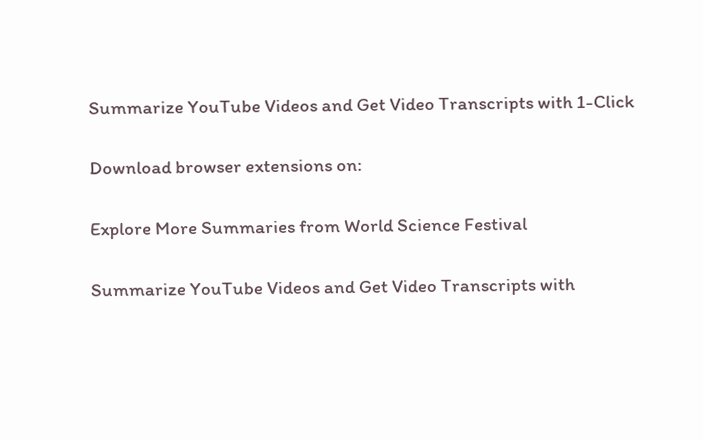Summarize YouTube Videos and Get Video Transcripts with 1-Click

Download browser extensions on:

Explore More Summaries from World Science Festival

Summarize YouTube Videos and Get Video Transcripts with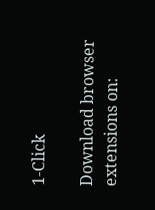1-Click

Download browser extensions on: